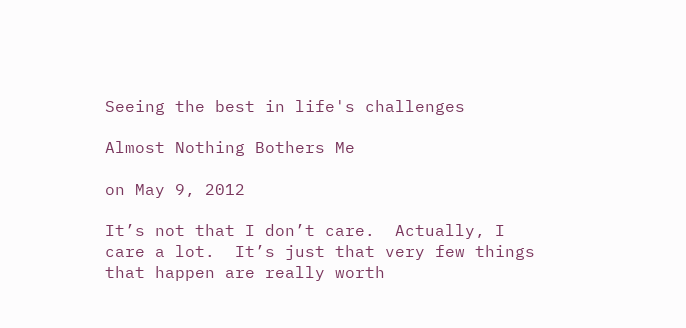Seeing the best in life's challenges

Almost Nothing Bothers Me

on May 9, 2012

It’s not that I don’t care.  Actually, I care a lot.  It’s just that very few things that happen are really worth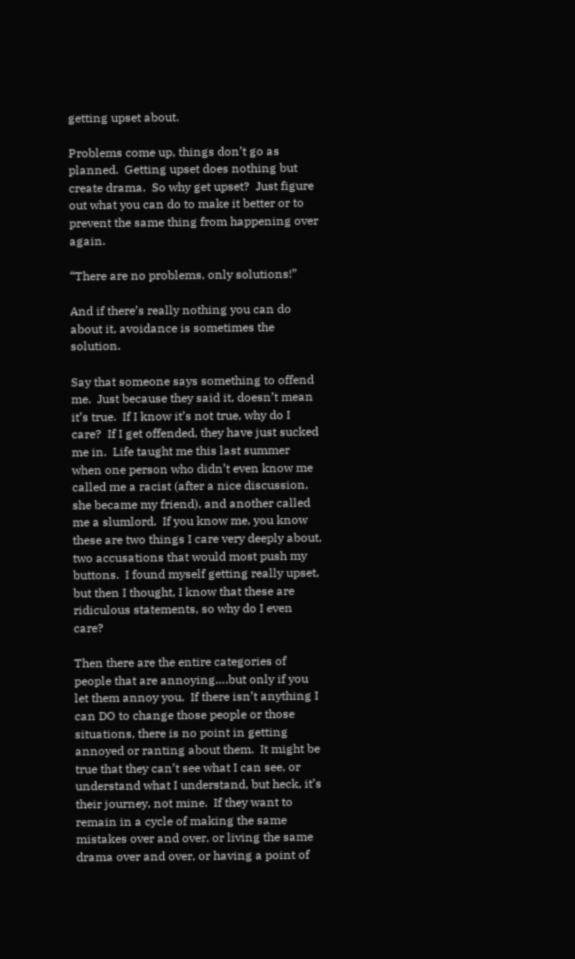getting upset about.

Problems come up, things don’t go as planned.  Getting upset does nothing but create drama.  So why get upset?  Just figure out what you can do to make it better or to prevent the same thing from happening over again.

“There are no problems, only solutions!”

And if there’s really nothing you can do about it, avoidance is sometimes the solution.

Say that someone says something to offend me.  Just because they said it, doesn’t mean it’s true.  If I know it’s not true, why do I care?  If I get offended, they have just sucked me in.  Life taught me this last summer when one person who didn’t even know me called me a racist (after a nice discussion, she became my friend), and another called me a slumlord.  If you know me, you know these are two things I care very deeply about, two accusations that would most push my buttons.  I found myself getting really upset, but then I thought, I know that these are ridiculous statements, so why do I even care?

Then there are the entire categories of people that are annoying….but only if you let them annoy you.  If there isn’t anything I can DO to change those people or those situations, there is no point in getting annoyed or ranting about them.  It might be true that they can’t see what I can see, or understand what I understand, but heck, it’s their journey, not mine.  If they want to remain in a cycle of making the same mistakes over and over, or living the same drama over and over, or having a point of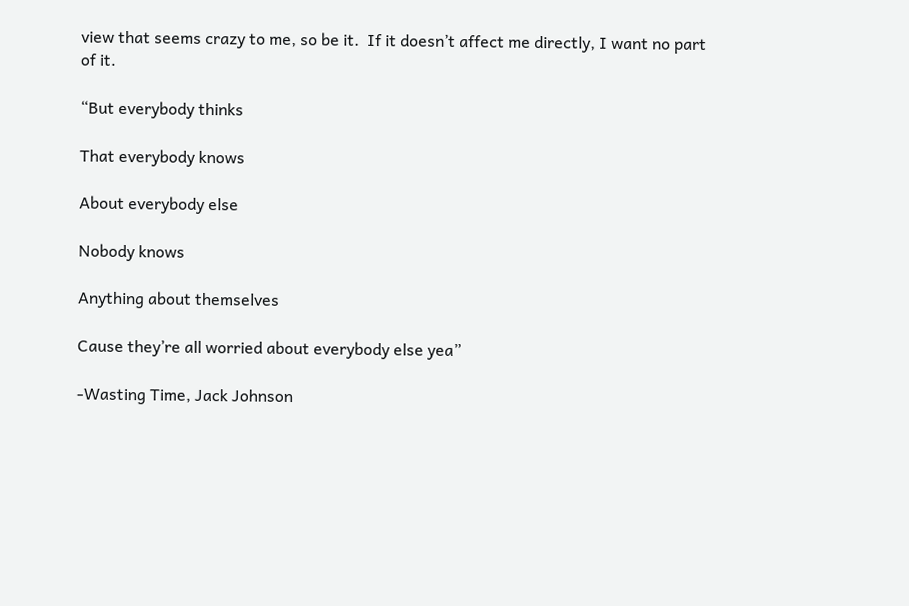view that seems crazy to me, so be it.  If it doesn’t affect me directly, I want no part of it.

“But everybody thinks

That everybody knows

About everybody else

Nobody knows

Anything about themselves

Cause they’re all worried about everybody else yea”

-Wasting Time, Jack Johnson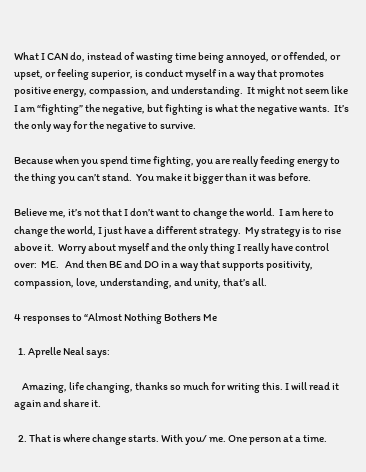What I CAN do, instead of wasting time being annoyed, or offended, or upset, or feeling superior, is conduct myself in a way that promotes positive energy, compassion, and understanding.  It might not seem like I am “fighting” the negative, but fighting is what the negative wants.  It’s the only way for the negative to survive.

Because when you spend time fighting, you are really feeding energy to the thing you can’t stand.  You make it bigger than it was before.

Believe me, it’s not that I don’t want to change the world.  I am here to change the world, I just have a different strategy.  My strategy is to rise above it.  Worry about myself and the only thing I really have control over:  ME.   And then BE and DO in a way that supports positivity, compassion, love, understanding, and unity, that’s all.

4 responses to “Almost Nothing Bothers Me

  1. Aprelle Neal says:

    Amazing, life changing, thanks so much for writing this. I will read it again and share it.

  2. That is where change starts. With you/ me. One person at a time.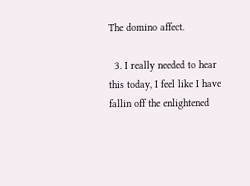The domino affect.

  3. I really needed to hear this today, I feel like I have fallin off the enlightened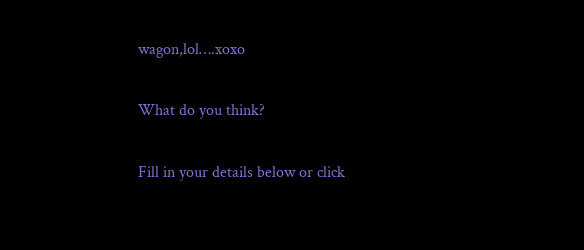wagon,lol….xoxo

What do you think?

Fill in your details below or click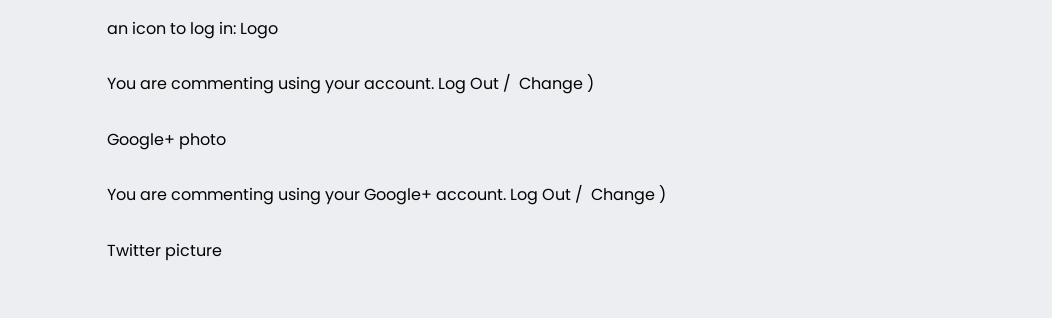an icon to log in: Logo

You are commenting using your account. Log Out /  Change )

Google+ photo

You are commenting using your Google+ account. Log Out /  Change )

Twitter picture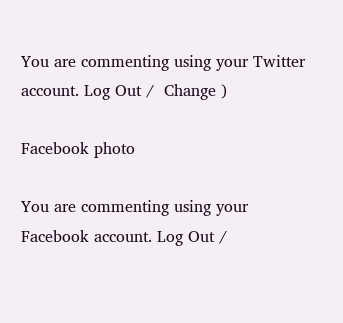You are commenting using your Twitter account. Log Out /  Change )

Facebook photo

You are commenting using your Facebook account. Log Out /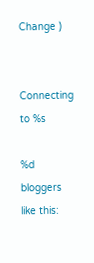Change )


Connecting to %s

%d bloggers like this: